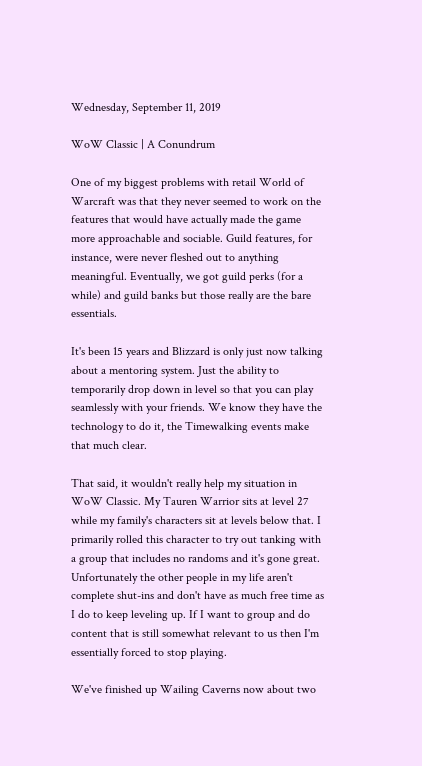Wednesday, September 11, 2019

WoW Classic | A Conundrum

One of my biggest problems with retail World of Warcraft was that they never seemed to work on the features that would have actually made the game more approachable and sociable. Guild features, for instance, were never fleshed out to anything meaningful. Eventually, we got guild perks (for a while) and guild banks but those really are the bare essentials.

It's been 15 years and Blizzard is only just now talking about a mentoring system. Just the ability to temporarily drop down in level so that you can play seamlessly with your friends. We know they have the technology to do it, the Timewalking events make that much clear.

That said, it wouldn't really help my situation in WoW Classic. My Tauren Warrior sits at level 27 while my family's characters sit at levels below that. I primarily rolled this character to try out tanking with a group that includes no randoms and it's gone great. Unfortunately the other people in my life aren't complete shut-ins and don't have as much free time as I do to keep leveling up. If I want to group and do content that is still somewhat relevant to us then I'm essentially forced to stop playing.

We've finished up Wailing Caverns now about two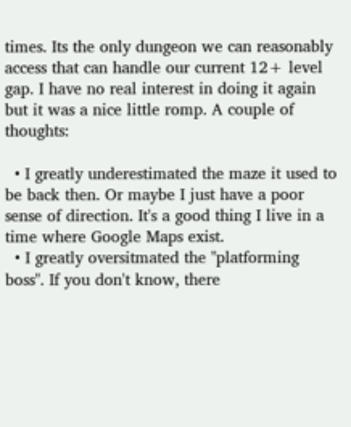times. Its the only dungeon we can reasonably access that can handle our current 12+ level gap. I have no real interest in doing it again but it was a nice little romp. A couple of thoughts:

  • I greatly underestimated the maze it used to be back then. Or maybe I just have a poor sense of direction. It's a good thing I live in a time where Google Maps exist.
  • I greatly oversitmated the "platforming boss". If you don't know, there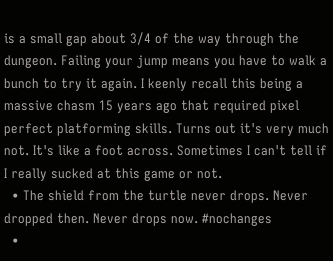is a small gap about 3/4 of the way through the dungeon. Failing your jump means you have to walk a bunch to try it again. I keenly recall this being a massive chasm 15 years ago that required pixel perfect platforming skills. Turns out it's very much not. It's like a foot across. Sometimes I can't tell if I really sucked at this game or not.
  • The shield from the turtle never drops. Never dropped then. Never drops now. #nochanges
  •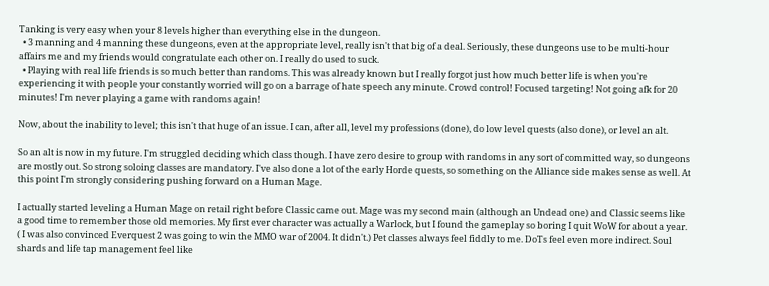Tanking is very easy when your 8 levels higher than everything else in the dungeon.
  • 3 manning and 4 manning these dungeons, even at the appropriate level, really isn't that big of a deal. Seriously, these dungeons use to be multi-hour affairs me and my friends would congratulate each other on. I really do used to suck.
  • Playing with real life friends is so much better than randoms. This was already known but I really forgot just how much better life is when you're experiencing it with people your constantly worried will go on a barrage of hate speech any minute. Crowd control! Focused targeting! Not going afk for 20 minutes! I'm never playing a game with randoms again!

Now, about the inability to level; this isn't that huge of an issue. I can, after all, level my professions (done), do low level quests (also done), or level an alt.

So an alt is now in my future. I'm struggled deciding which class though. I have zero desire to group with randoms in any sort of committed way, so dungeons are mostly out. So strong soloing classes are mandatory. I've also done a lot of the early Horde quests, so something on the Alliance side makes sense as well. At this point I'm strongly considering pushing forward on a Human Mage.

I actually started leveling a Human Mage on retail right before Classic came out. Mage was my second main (although an Undead one) and Classic seems like a good time to remember those old memories. My first ever character was actually a Warlock, but I found the gameplay so boring I quit WoW for about a year. ( I was also convinced Everquest 2 was going to win the MMO war of 2004. It didn't.) Pet classes always feel fiddly to me. DoTs feel even more indirect. Soul shards and life tap management feel like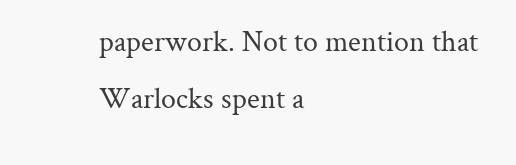paperwork. Not to mention that Warlocks spent a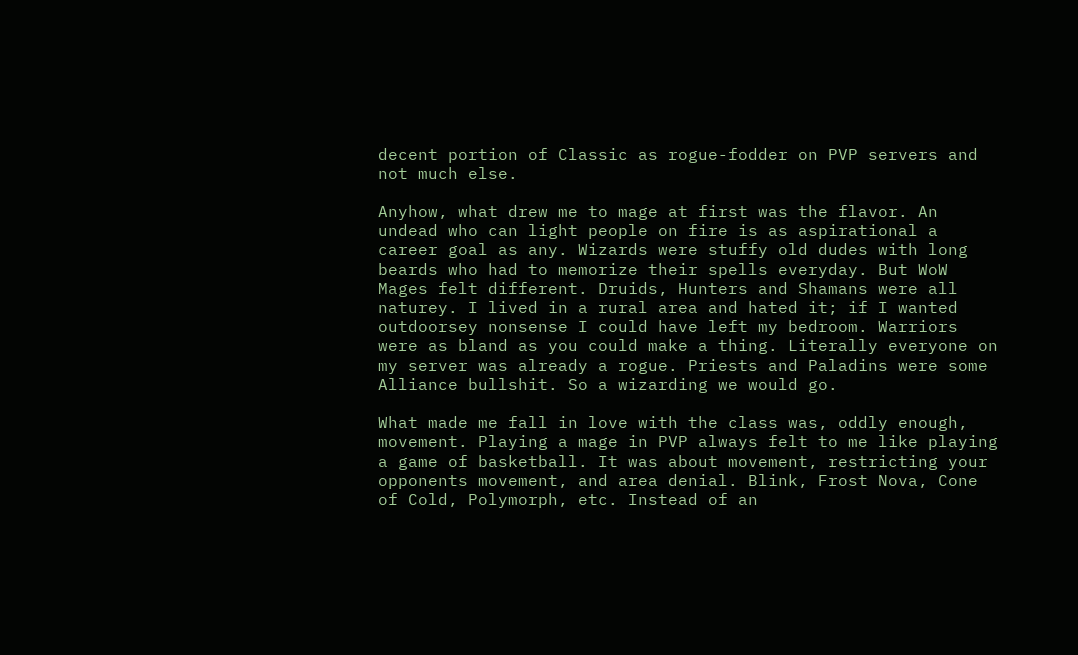decent portion of Classic as rogue-fodder on PVP servers and not much else.

Anyhow, what drew me to mage at first was the flavor. An undead who can light people on fire is as aspirational a career goal as any. Wizards were stuffy old dudes with long beards who had to memorize their spells everyday. But WoW Mages felt different. Druids, Hunters and Shamans were all naturey. I lived in a rural area and hated it; if I wanted outdoorsey nonsense I could have left my bedroom. Warriors were as bland as you could make a thing. Literally everyone on my server was already a rogue. Priests and Paladins were some Alliance bullshit. So a wizarding we would go.

What made me fall in love with the class was, oddly enough, movement. Playing a mage in PVP always felt to me like playing a game of basketball. It was about movement, restricting your opponents movement, and area denial. Blink, Frost Nova, Cone of Cold, Polymorph, etc. Instead of an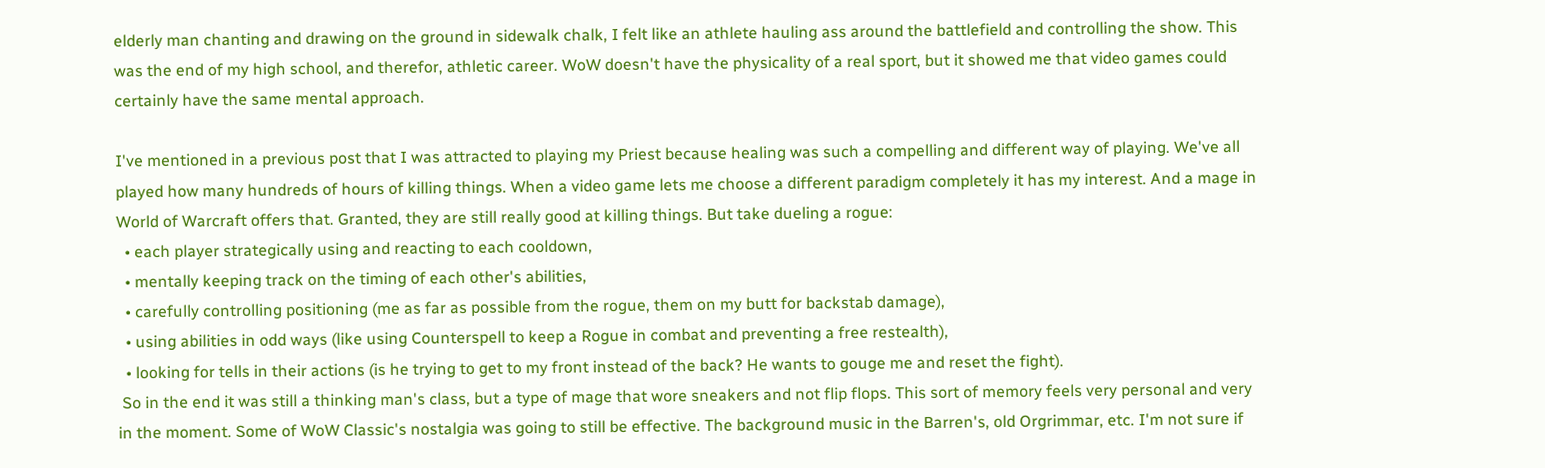elderly man chanting and drawing on the ground in sidewalk chalk, I felt like an athlete hauling ass around the battlefield and controlling the show. This was the end of my high school, and therefor, athletic career. WoW doesn't have the physicality of a real sport, but it showed me that video games could certainly have the same mental approach.

I've mentioned in a previous post that I was attracted to playing my Priest because healing was such a compelling and different way of playing. We've all played how many hundreds of hours of killing things. When a video game lets me choose a different paradigm completely it has my interest. And a mage in World of Warcraft offers that. Granted, they are still really good at killing things. But take dueling a rogue:
  • each player strategically using and reacting to each cooldown,
  • mentally keeping track on the timing of each other's abilities,
  • carefully controlling positioning (me as far as possible from the rogue, them on my butt for backstab damage),
  • using abilities in odd ways (like using Counterspell to keep a Rogue in combat and preventing a free restealth),
  • looking for tells in their actions (is he trying to get to my front instead of the back? He wants to gouge me and reset the fight).
 So in the end it was still a thinking man's class, but a type of mage that wore sneakers and not flip flops. This sort of memory feels very personal and very in the moment. Some of WoW Classic's nostalgia was going to still be effective. The background music in the Barren's, old Orgrimmar, etc. I'm not sure if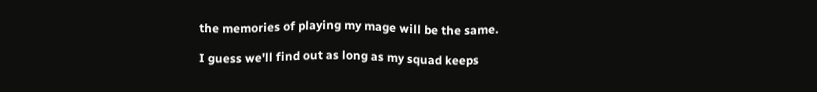the memories of playing my mage will be the same.

I guess we'll find out as long as my squad keeps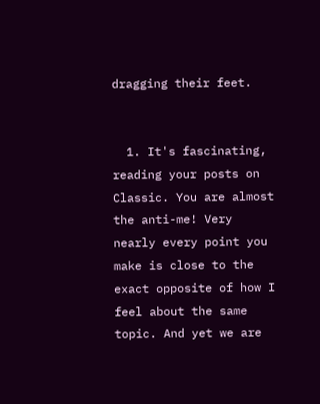dragging their feet.


  1. It's fascinating, reading your posts on Classic. You are almost the anti-me! Very nearly every point you make is close to the exact opposite of how I feel about the same topic. And yet we are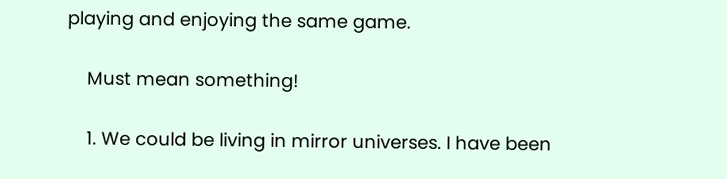playing and enjoying the same game.

    Must mean something!

    1. We could be living in mirror universes. I have been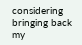considering bringing back my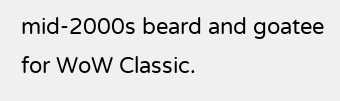mid-2000s beard and goatee for WoW Classic.